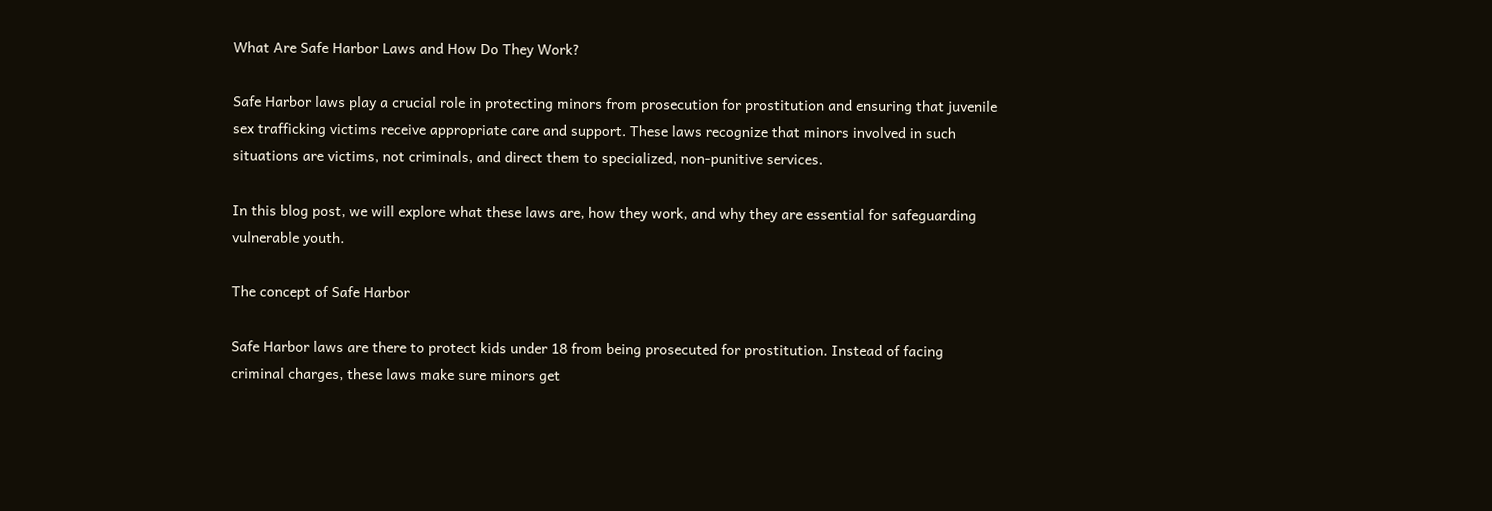What Are Safe Harbor Laws and How Do They Work?

Safe Harbor laws play a crucial role in protecting minors from prosecution for prostitution and ensuring that juvenile sex trafficking victims receive appropriate care and support. These laws recognize that minors involved in such situations are victims, not criminals, and direct them to specialized, non-punitive services.

In this blog post, we will explore what these laws are, how they work, and why they are essential for safeguarding vulnerable youth.

The concept of Safe Harbor

Safe Harbor laws are there to protect kids under 18 from being prosecuted for prostitution. Instead of facing criminal charges, these laws make sure minors get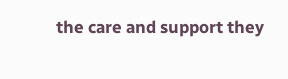the care and support they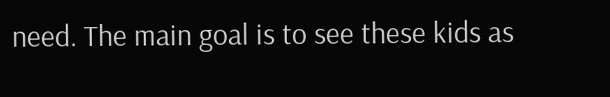need. The main goal is to see these kids as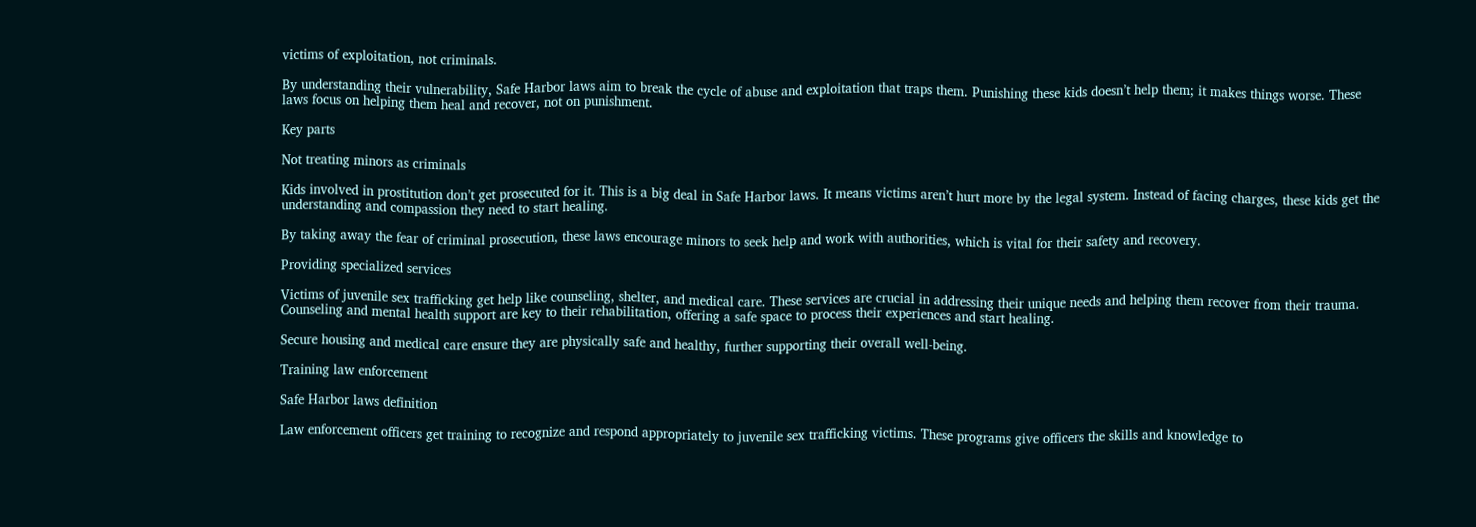victims of exploitation, not criminals.

By understanding their vulnerability, Safe Harbor laws aim to break the cycle of abuse and exploitation that traps them. Punishing these kids doesn’t help them; it makes things worse. These laws focus on helping them heal and recover, not on punishment.

Key parts

Not treating minors as criminals

Kids involved in prostitution don’t get prosecuted for it. This is a big deal in Safe Harbor laws. It means victims aren’t hurt more by the legal system. Instead of facing charges, these kids get the understanding and compassion they need to start healing.

By taking away the fear of criminal prosecution, these laws encourage minors to seek help and work with authorities, which is vital for their safety and recovery.

Providing specialized services

Victims of juvenile sex trafficking get help like counseling, shelter, and medical care. These services are crucial in addressing their unique needs and helping them recover from their trauma. Counseling and mental health support are key to their rehabilitation, offering a safe space to process their experiences and start healing.

Secure housing and medical care ensure they are physically safe and healthy, further supporting their overall well-being.

Training law enforcement

Safe Harbor laws definition

Law enforcement officers get training to recognize and respond appropriately to juvenile sex trafficking victims. These programs give officers the skills and knowledge to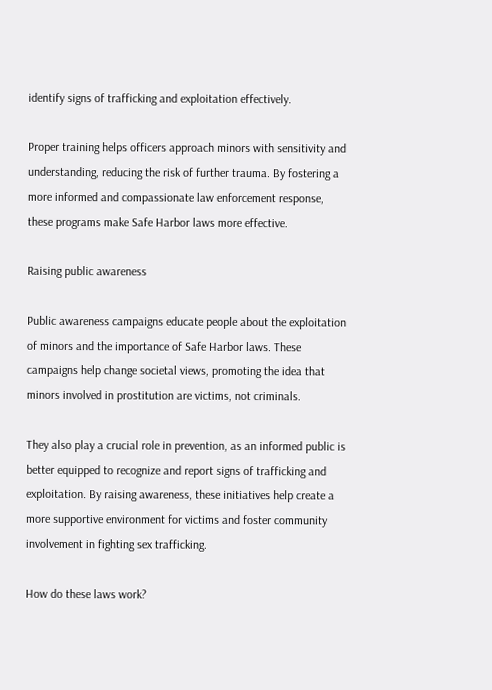identify signs of trafficking and exploitation effectively.

Proper training helps officers approach minors with sensitivity and understanding, reducing the risk of further trauma. By fostering a more informed and compassionate law enforcement response, these programs make Safe Harbor laws more effective.

Raising public awareness

Public awareness campaigns educate people about the exploitation of minors and the importance of Safe Harbor laws. These campaigns help change societal views, promoting the idea that minors involved in prostitution are victims, not criminals.

They also play a crucial role in prevention, as an informed public is better equipped to recognize and report signs of trafficking and exploitation. By raising awareness, these initiatives help create a more supportive environment for victims and foster community involvement in fighting sex trafficking.

How do these laws work?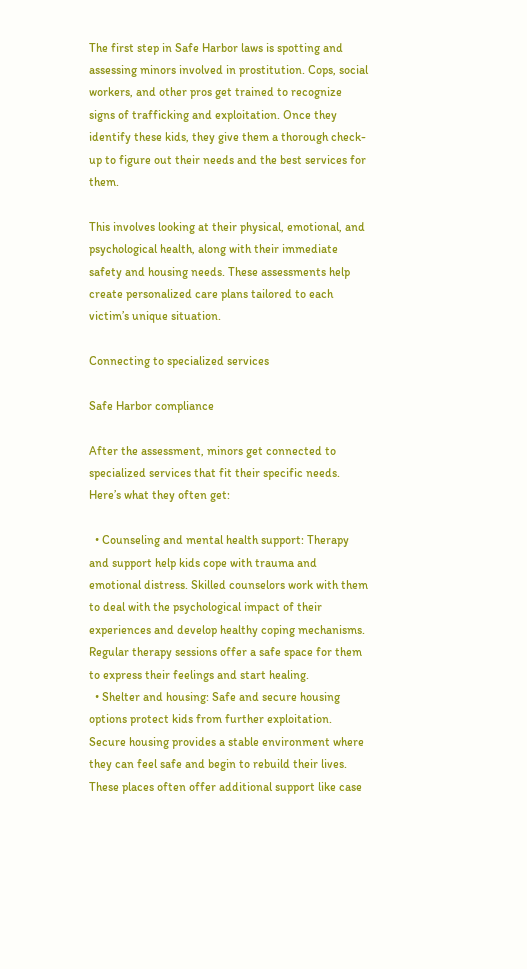The first step in Safe Harbor laws is spotting and assessing minors involved in prostitution. Cops, social workers, and other pros get trained to recognize signs of trafficking and exploitation. Once they identify these kids, they give them a thorough check-up to figure out their needs and the best services for them.

This involves looking at their physical, emotional, and psychological health, along with their immediate safety and housing needs. These assessments help create personalized care plans tailored to each victim’s unique situation.

Connecting to specialized services

Safe Harbor compliance

After the assessment, minors get connected to specialized services that fit their specific needs. Here’s what they often get:

  • Counseling and mental health support: Therapy and support help kids cope with trauma and emotional distress. Skilled counselors work with them to deal with the psychological impact of their experiences and develop healthy coping mechanisms. Regular therapy sessions offer a safe space for them to express their feelings and start healing.
  • Shelter and housing: Safe and secure housing options protect kids from further exploitation. Secure housing provides a stable environment where they can feel safe and begin to rebuild their lives. These places often offer additional support like case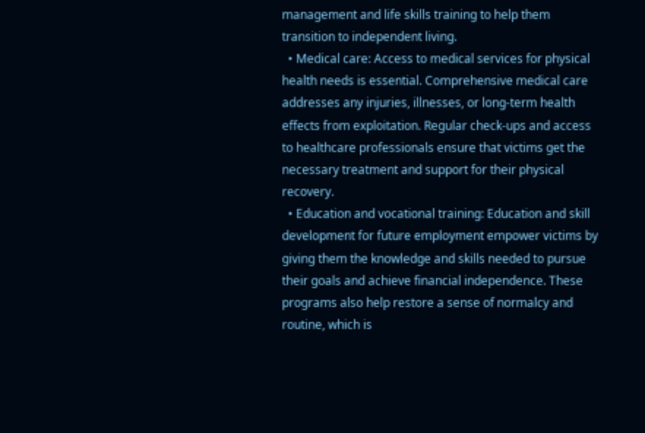management and life skills training to help them transition to independent living.
  • Medical care: Access to medical services for physical health needs is essential. Comprehensive medical care addresses any injuries, illnesses, or long-term health effects from exploitation. Regular check-ups and access to healthcare professionals ensure that victims get the necessary treatment and support for their physical recovery.
  • Education and vocational training: Education and skill development for future employment empower victims by giving them the knowledge and skills needed to pursue their goals and achieve financial independence. These programs also help restore a sense of normalcy and routine, which is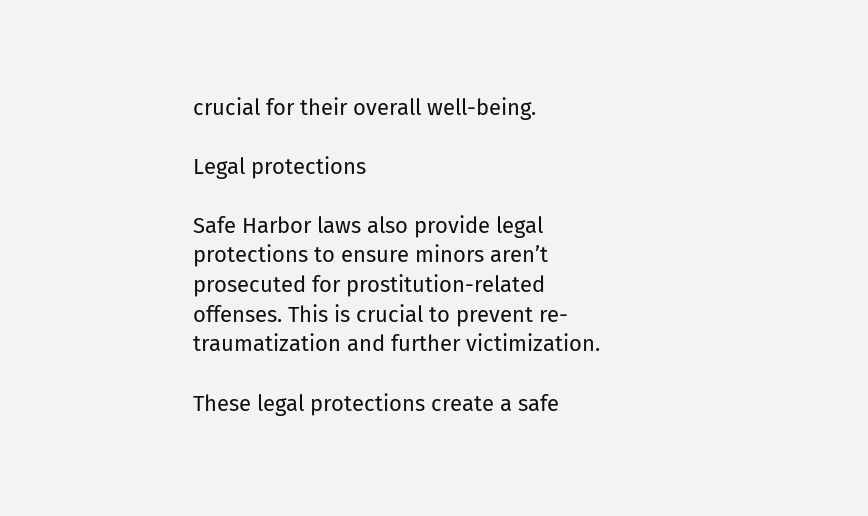crucial for their overall well-being.

Legal protections

Safe Harbor laws also provide legal protections to ensure minors aren’t prosecuted for prostitution-related offenses. This is crucial to prevent re-traumatization and further victimization.

These legal protections create a safe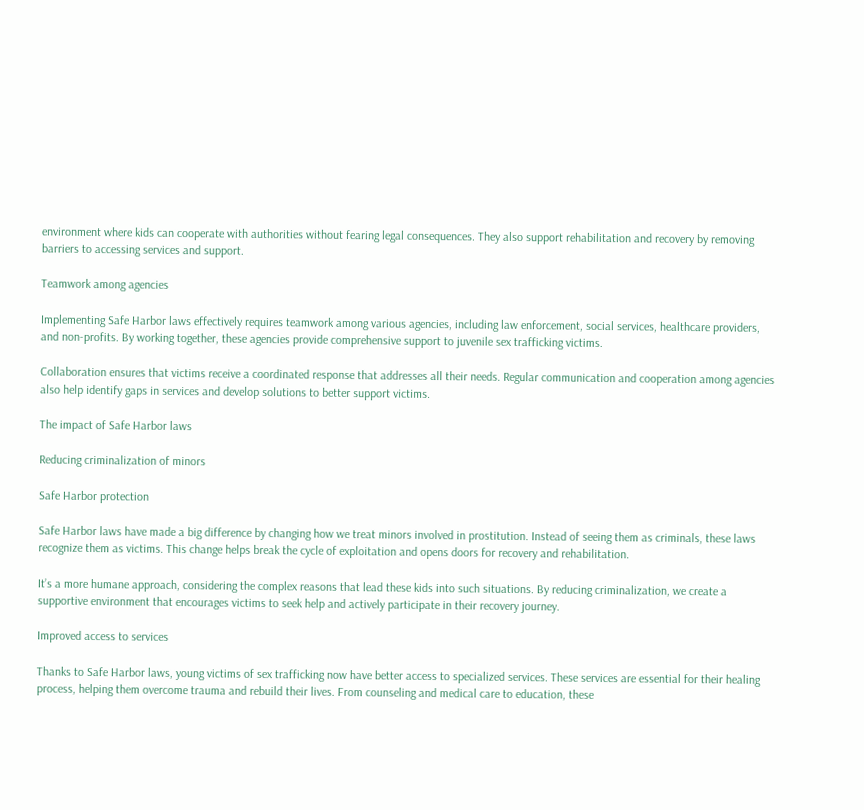environment where kids can cooperate with authorities without fearing legal consequences. They also support rehabilitation and recovery by removing barriers to accessing services and support.

Teamwork among agencies

Implementing Safe Harbor laws effectively requires teamwork among various agencies, including law enforcement, social services, healthcare providers, and non-profits. By working together, these agencies provide comprehensive support to juvenile sex trafficking victims.

Collaboration ensures that victims receive a coordinated response that addresses all their needs. Regular communication and cooperation among agencies also help identify gaps in services and develop solutions to better support victims.

The impact of Safe Harbor laws

Reducing criminalization of minors

Safe Harbor protection

Safe Harbor laws have made a big difference by changing how we treat minors involved in prostitution. Instead of seeing them as criminals, these laws recognize them as victims. This change helps break the cycle of exploitation and opens doors for recovery and rehabilitation.

It’s a more humane approach, considering the complex reasons that lead these kids into such situations. By reducing criminalization, we create a supportive environment that encourages victims to seek help and actively participate in their recovery journey.

Improved access to services

Thanks to Safe Harbor laws, young victims of sex trafficking now have better access to specialized services. These services are essential for their healing process, helping them overcome trauma and rebuild their lives. From counseling and medical care to education, these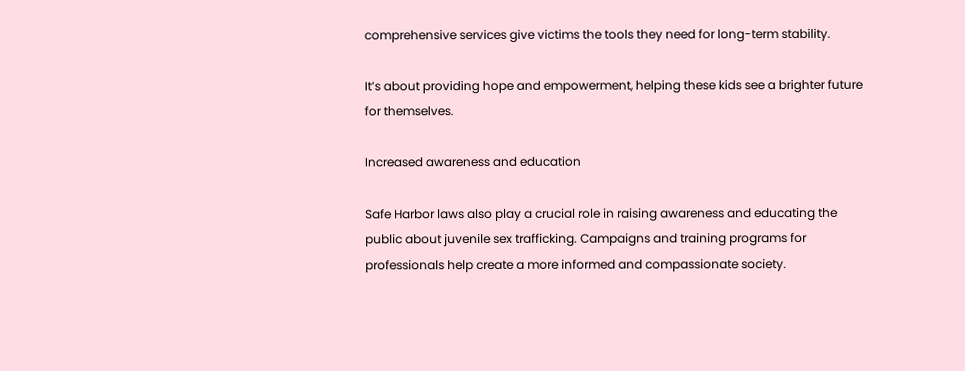comprehensive services give victims the tools they need for long-term stability.

It’s about providing hope and empowerment, helping these kids see a brighter future for themselves.

Increased awareness and education

Safe Harbor laws also play a crucial role in raising awareness and educating the public about juvenile sex trafficking. Campaigns and training programs for professionals help create a more informed and compassionate society.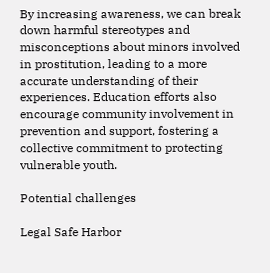By increasing awareness, we can break down harmful stereotypes and misconceptions about minors involved in prostitution, leading to a more accurate understanding of their experiences. Education efforts also encourage community involvement in prevention and support, fostering a collective commitment to protecting vulnerable youth.

Potential challenges

Legal Safe Harbor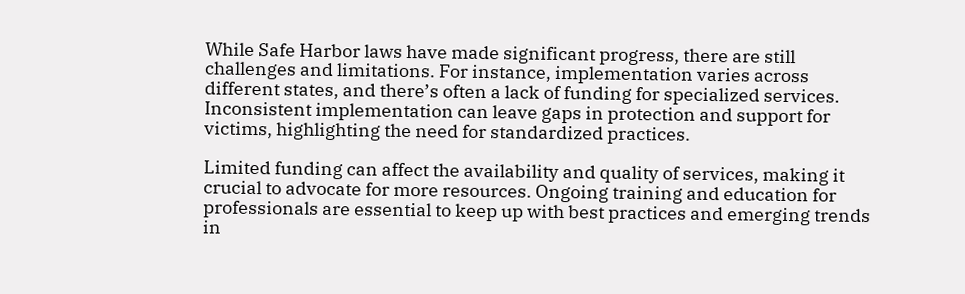While Safe Harbor laws have made significant progress, there are still challenges and limitations. For instance, implementation varies across different states, and there’s often a lack of funding for specialized services. Inconsistent implementation can leave gaps in protection and support for victims, highlighting the need for standardized practices.

Limited funding can affect the availability and quality of services, making it crucial to advocate for more resources. Ongoing training and education for professionals are essential to keep up with best practices and emerging trends in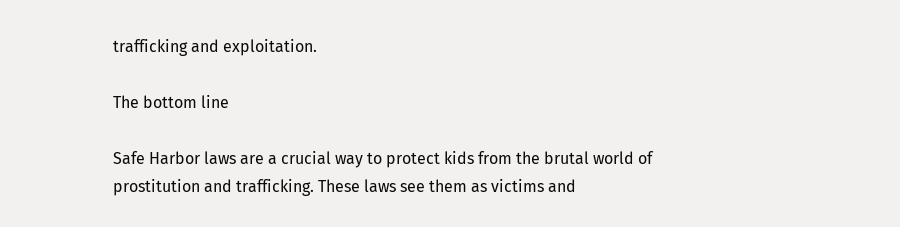trafficking and exploitation.

The bottom line

Safe Harbor laws are a crucial way to protect kids from the brutal world of prostitution and trafficking. These laws see them as victims and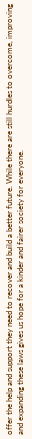offer the help and support they need to recover and build a better future. While there are still hurdles to overcome, improving and expanding these laws gives us hope for a kinder and fairer society for everyone.